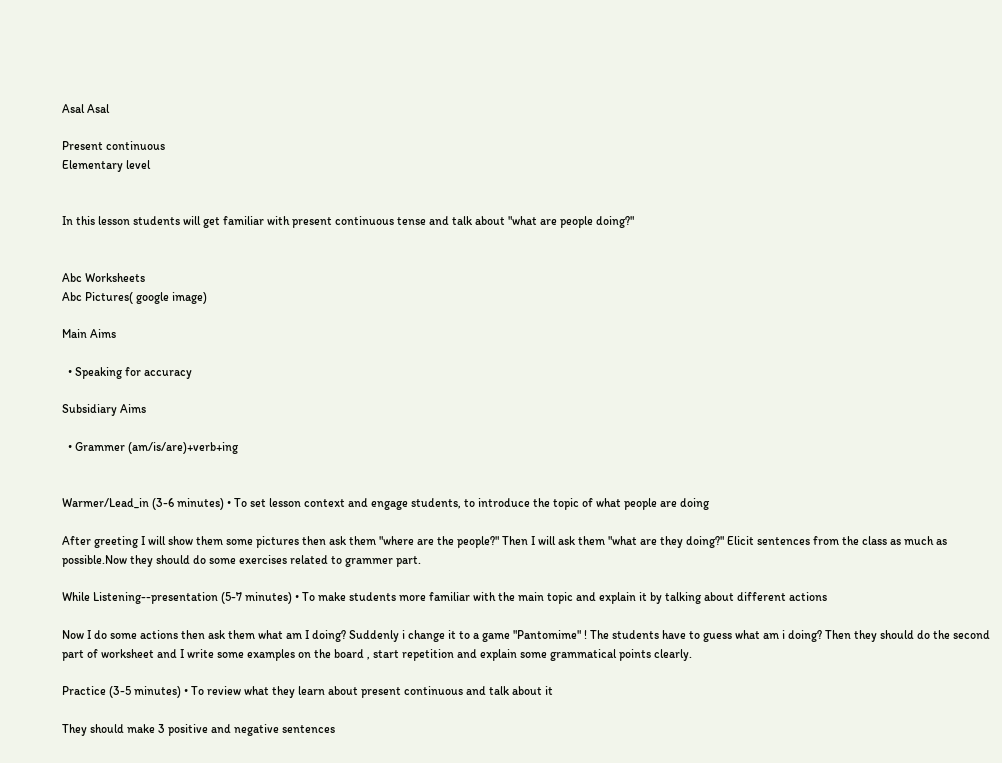Asal Asal

Present continuous
Elementary level


In this lesson students will get familiar with present continuous tense and talk about "what are people doing?"


Abc Worksheets
Abc Pictures( google image)

Main Aims

  • Speaking for accuracy

Subsidiary Aims

  • Grammer (am/is/are)+verb+ing


Warmer/Lead_in (3-6 minutes) • To set lesson context and engage students, to introduce the topic of what people are doing

After greeting I will show them some pictures then ask them "where are the people?" Then I will ask them "what are they doing?" Elicit sentences from the class as much as possible.Now they should do some exercises related to grammer part.

While Listening--presentation (5-7 minutes) • To make students more familiar with the main topic and explain it by talking about different actions

Now I do some actions then ask them what am I doing? Suddenly i change it to a game "Pantomime" ! The students have to guess what am i doing? Then they should do the second part of worksheet and I write some examples on the board , start repetition and explain some grammatical points clearly.

Practice (3-5 minutes) • To review what they learn about present continuous and talk about it

They should make 3 positive and negative sentences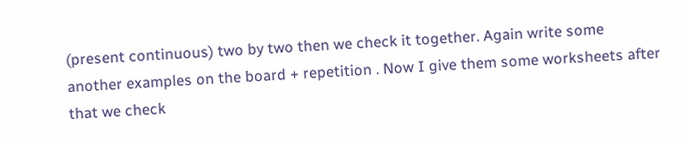(present continuous) two by two then we check it together. Again write some another examples on the board + repetition . Now I give them some worksheets after that we check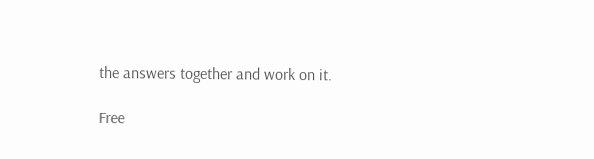the answers together and work on it.

Free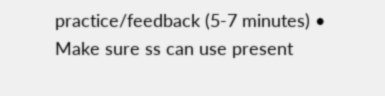practice/feedback (5-7 minutes) • Make sure ss can use present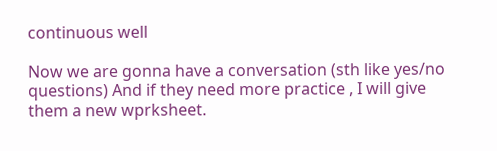continuous well

Now we are gonna have a conversation (sth like yes/no questions) And if they need more practice , I will give them a new wprksheet.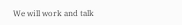We will work and talk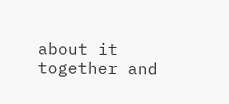about it together and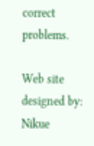correct problems.

Web site designed by: Nikue